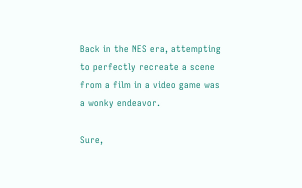Back in the NES era, attempting to perfectly recreate a scene from a film in a video game was a wonky endeavor.

Sure,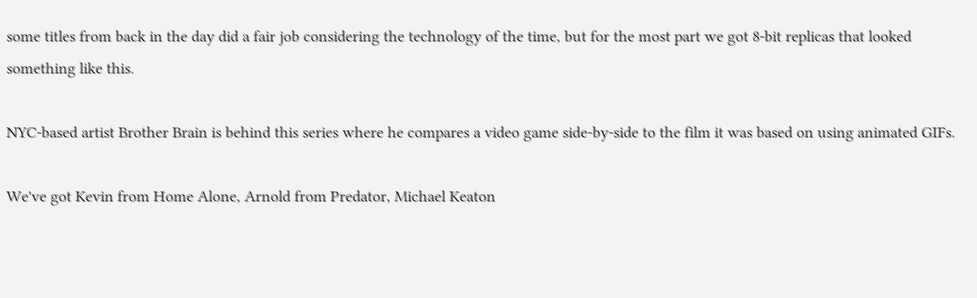some titles from back in the day did a fair job considering the technology of the time, but for the most part we got 8-bit replicas that looked something like this.

NYC-based artist Brother Brain is behind this series where he compares a video game side-by-side to the film it was based on using animated GIFs.

We've got Kevin from Home Alone, Arnold from Predator, Michael Keaton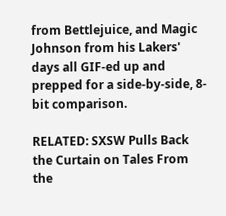from Bettlejuice, and Magic Johnson from his Lakers' days all GIF-ed up and prepped for a side-by-side, 8-bit comparison.

RELATED: SXSW Pulls Back the Curtain on Tales From the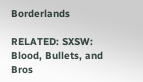Borderlands

RELATED: SXSW: Blood, Bullets, and Bros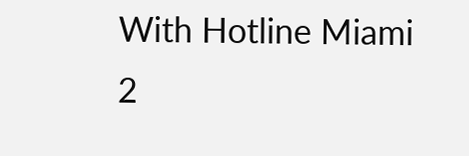With Hotline Miami 2